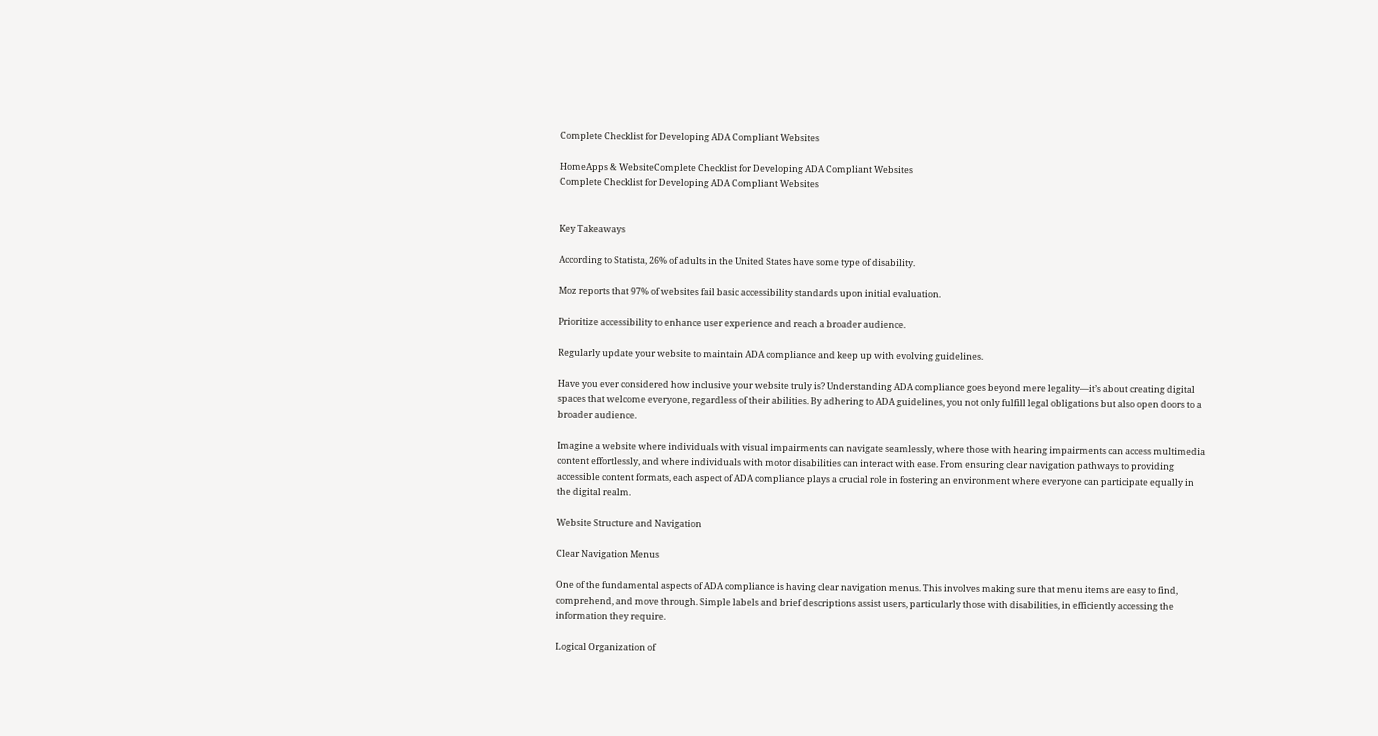Complete Checklist for Developing ADA Compliant Websites

HomeApps & WebsiteComplete Checklist for Developing ADA Compliant Websites
Complete Checklist for Developing ADA Compliant Websites


Key Takeaways

According to Statista, 26% of adults in the United States have some type of disability.

Moz reports that 97% of websites fail basic accessibility standards upon initial evaluation.

Prioritize accessibility to enhance user experience and reach a broader audience.

Regularly update your website to maintain ADA compliance and keep up with evolving guidelines.

Have you ever considered how inclusive your website truly is? Understanding ADA compliance goes beyond mere legality—it’s about creating digital spaces that welcome everyone, regardless of their abilities. By adhering to ADA guidelines, you not only fulfill legal obligations but also open doors to a broader audience.

Imagine a website where individuals with visual impairments can navigate seamlessly, where those with hearing impairments can access multimedia content effortlessly, and where individuals with motor disabilities can interact with ease. From ensuring clear navigation pathways to providing accessible content formats, each aspect of ADA compliance plays a crucial role in fostering an environment where everyone can participate equally in the digital realm.

Website Structure and Navigation

Clear Navigation Menus

One of the fundamental aspects of ADA compliance is having clear navigation menus. This involves making sure that menu items are easy to find, comprehend, and move through. Simple labels and brief descriptions assist users, particularly those with disabilities, in efficiently accessing the information they require.

Logical Organization of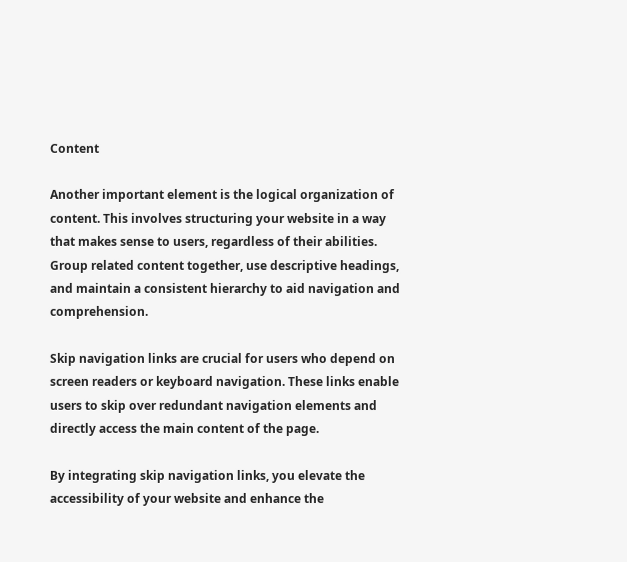Content

Another important element is the logical organization of content. This involves structuring your website in a way that makes sense to users, regardless of their abilities. Group related content together, use descriptive headings, and maintain a consistent hierarchy to aid navigation and comprehension.

Skip navigation links are crucial for users who depend on screen readers or keyboard navigation. These links enable users to skip over redundant navigation elements and directly access the main content of the page.

By integrating skip navigation links, you elevate the accessibility of your website and enhance the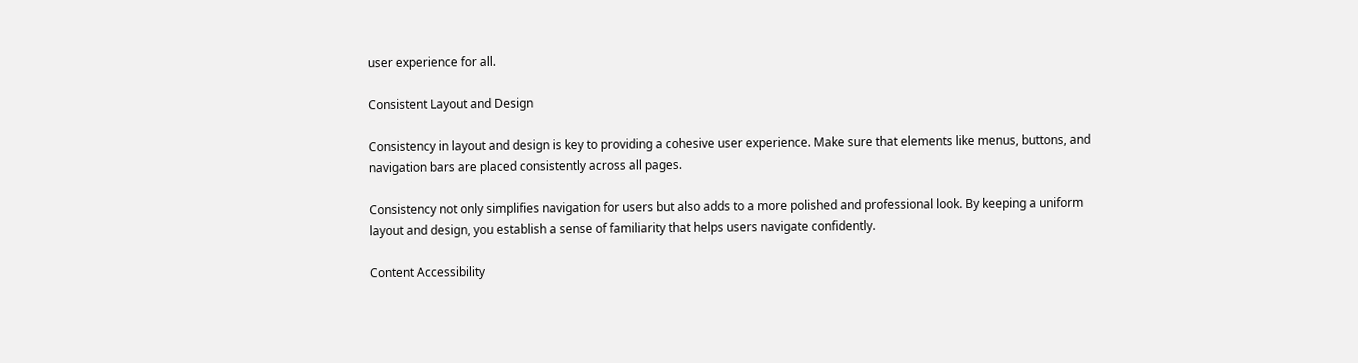user experience for all.

Consistent Layout and Design

Consistency in layout and design is key to providing a cohesive user experience. Make sure that elements like menus, buttons, and navigation bars are placed consistently across all pages.

Consistency not only simplifies navigation for users but also adds to a more polished and professional look. By keeping a uniform layout and design, you establish a sense of familiarity that helps users navigate confidently.

Content Accessibility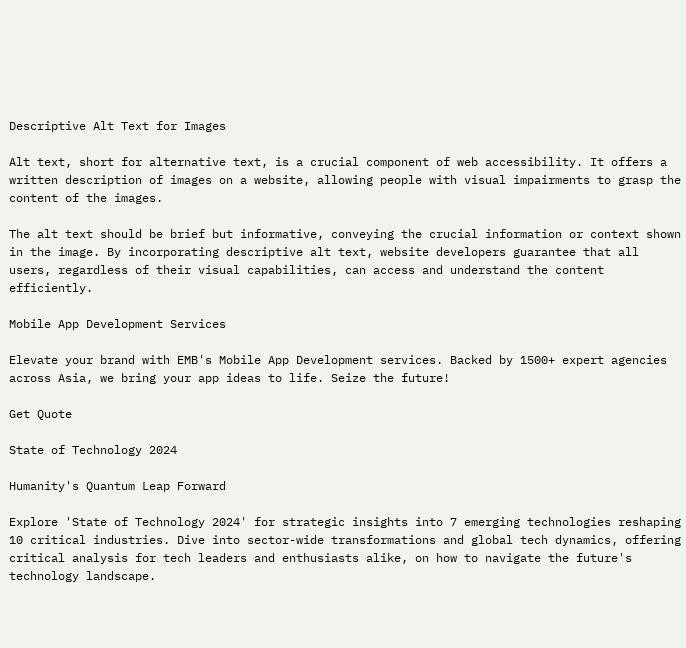Descriptive Alt Text for Images

Alt text, short for alternative text, is a crucial component of web accessibility. It offers a written description of images on a website, allowing people with visual impairments to grasp the content of the images.

The alt text should be brief but informative, conveying the crucial information or context shown in the image. By incorporating descriptive alt text, website developers guarantee that all users, regardless of their visual capabilities, can access and understand the content efficiently.

Mobile App Development Services

Elevate your brand with EMB's Mobile App Development services. Backed by 1500+ expert agencies across Asia, we bring your app ideas to life. Seize the future!

Get Quote

State of Technology 2024

Humanity's Quantum Leap Forward

Explore 'State of Technology 2024' for strategic insights into 7 emerging technologies reshaping 10 critical industries. Dive into sector-wide transformations and global tech dynamics, offering critical analysis for tech leaders and enthusiasts alike, on how to navigate the future's technology landscape.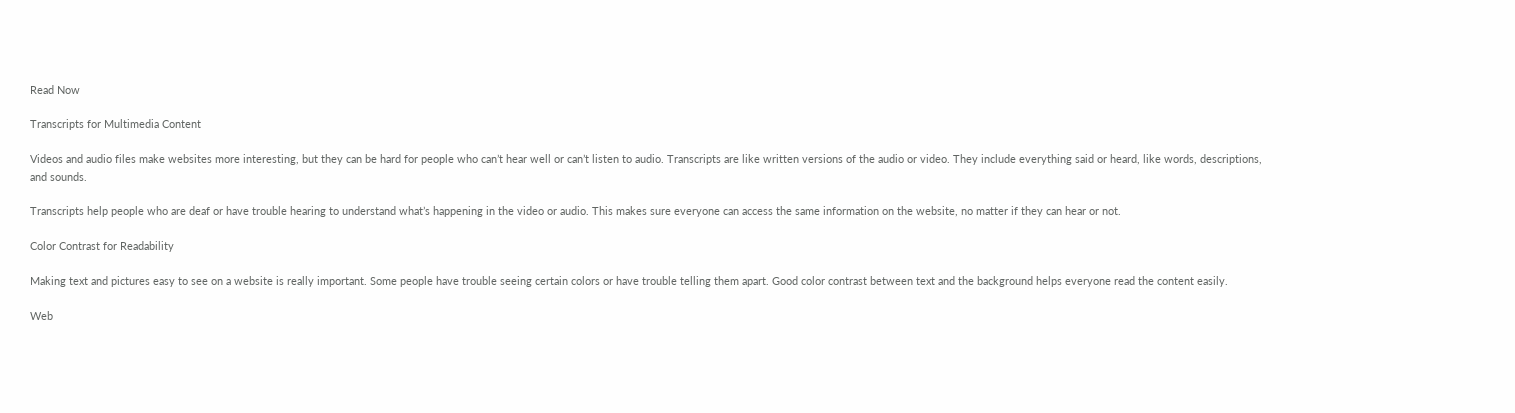Read Now

Transcripts for Multimedia Content

Videos and audio files make websites more interesting, but they can be hard for people who can’t hear well or can’t listen to audio. Transcripts are like written versions of the audio or video. They include everything said or heard, like words, descriptions, and sounds.

Transcripts help people who are deaf or have trouble hearing to understand what’s happening in the video or audio. This makes sure everyone can access the same information on the website, no matter if they can hear or not.

Color Contrast for Readability

Making text and pictures easy to see on a website is really important. Some people have trouble seeing certain colors or have trouble telling them apart. Good color contrast between text and the background helps everyone read the content easily.

Web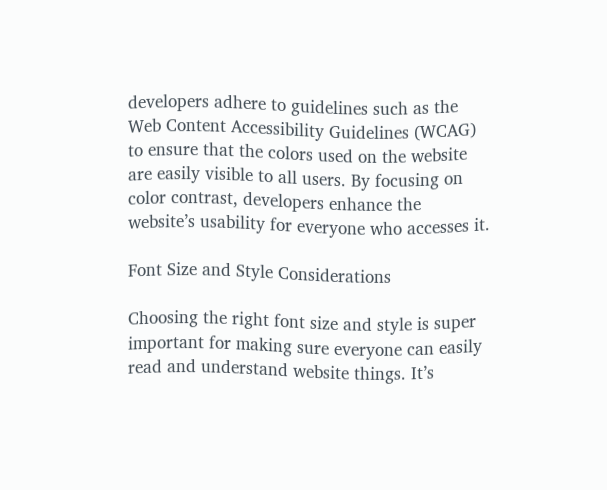developers adhere to guidelines such as the Web Content Accessibility Guidelines (WCAG) to ensure that the colors used on the website are easily visible to all users. By focusing on color contrast, developers enhance the website’s usability for everyone who accesses it.

Font Size and Style Considerations

Choosing the right font size and style is super important for making sure everyone can easily read and understand website things. It’s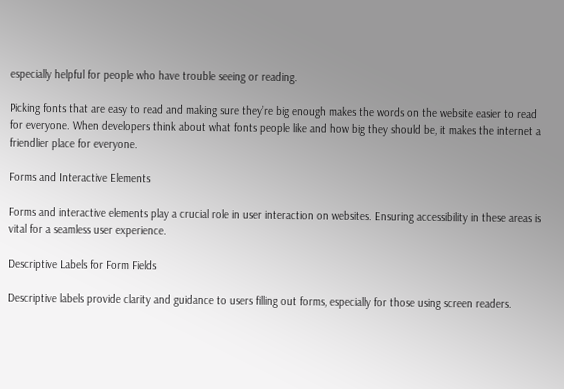especially helpful for people who have trouble seeing or reading.

Picking fonts that are easy to read and making sure they’re big enough makes the words on the website easier to read for everyone. When developers think about what fonts people like and how big they should be, it makes the internet a friendlier place for everyone.

Forms and Interactive Elements

Forms and interactive elements play a crucial role in user interaction on websites. Ensuring accessibility in these areas is vital for a seamless user experience.

Descriptive Labels for Form Fields

Descriptive labels provide clarity and guidance to users filling out forms, especially for those using screen readers.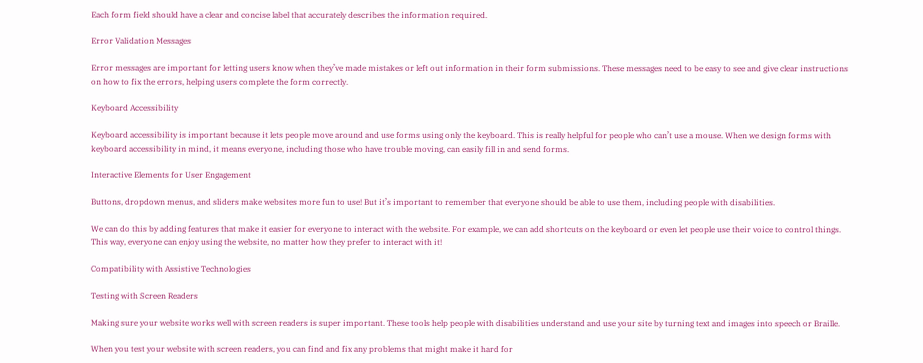Each form field should have a clear and concise label that accurately describes the information required.

Error Validation Messages

Error messages are important for letting users know when they’ve made mistakes or left out information in their form submissions. These messages need to be easy to see and give clear instructions on how to fix the errors, helping users complete the form correctly.

Keyboard Accessibility

Keyboard accessibility is important because it lets people move around and use forms using only the keyboard. This is really helpful for people who can’t use a mouse. When we design forms with keyboard accessibility in mind, it means everyone, including those who have trouble moving, can easily fill in and send forms.

Interactive Elements for User Engagement

Buttons, dropdown menus, and sliders make websites more fun to use! But it’s important to remember that everyone should be able to use them, including people with disabilities.

We can do this by adding features that make it easier for everyone to interact with the website. For example, we can add shortcuts on the keyboard or even let people use their voice to control things. This way, everyone can enjoy using the website, no matter how they prefer to interact with it!

Compatibility with Assistive Technologies

Testing with Screen Readers

Making sure your website works well with screen readers is super important. These tools help people with disabilities understand and use your site by turning text and images into speech or Braille.

When you test your website with screen readers, you can find and fix any problems that might make it hard for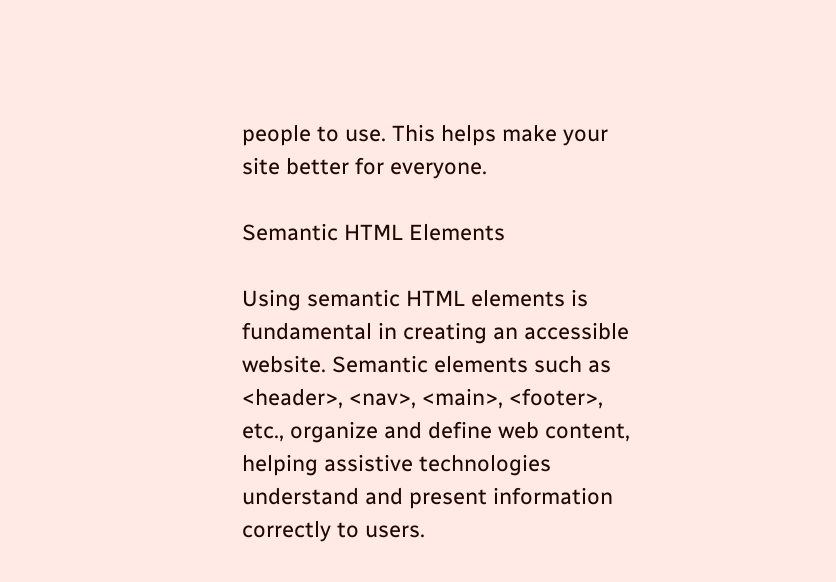people to use. This helps make your site better for everyone.

Semantic HTML Elements

Using semantic HTML elements is fundamental in creating an accessible website. Semantic elements such as <header>, <nav>, <main>, <footer>, etc., organize and define web content, helping assistive technologies understand and present information correctly to users.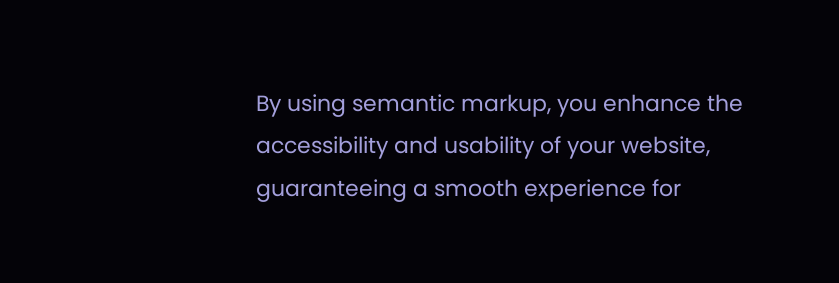By using semantic markup, you enhance the accessibility and usability of your website, guaranteeing a smooth experience for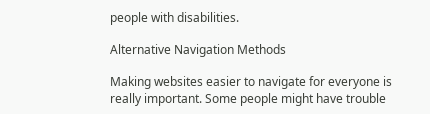people with disabilities.

Alternative Navigation Methods

Making websites easier to navigate for everyone is really important. Some people might have trouble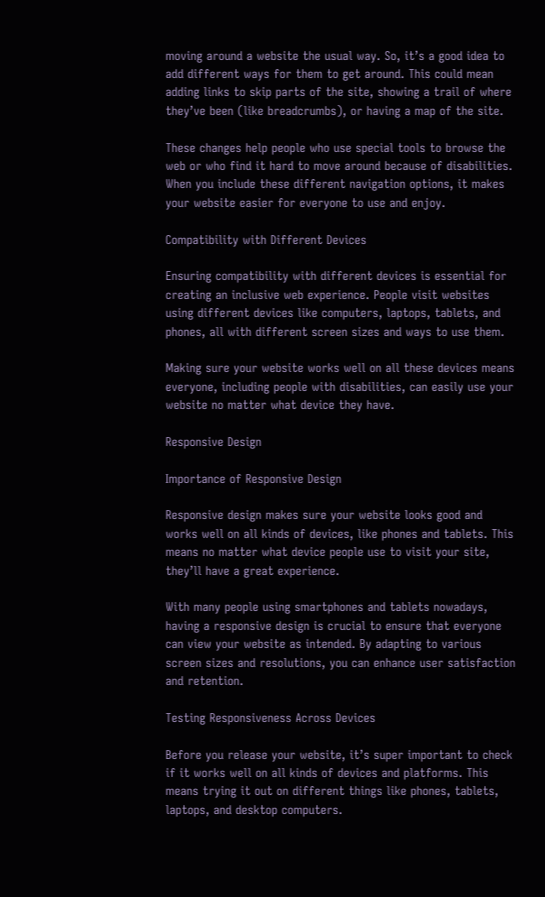moving around a website the usual way. So, it’s a good idea to add different ways for them to get around. This could mean adding links to skip parts of the site, showing a trail of where they’ve been (like breadcrumbs), or having a map of the site.

These changes help people who use special tools to browse the web or who find it hard to move around because of disabilities. When you include these different navigation options, it makes your website easier for everyone to use and enjoy.

Compatibility with Different Devices

Ensuring compatibility with different devices is essential for creating an inclusive web experience. People visit websites using different devices like computers, laptops, tablets, and phones, all with different screen sizes and ways to use them.

Making sure your website works well on all these devices means everyone, including people with disabilities, can easily use your website no matter what device they have.

Responsive Design

Importance of Responsive Design

Responsive design makes sure your website looks good and works well on all kinds of devices, like phones and tablets. This means no matter what device people use to visit your site, they’ll have a great experience.

With many people using smartphones and tablets nowadays, having a responsive design is crucial to ensure that everyone can view your website as intended. By adapting to various screen sizes and resolutions, you can enhance user satisfaction and retention.

Testing Responsiveness Across Devices

Before you release your website, it’s super important to check if it works well on all kinds of devices and platforms. This means trying it out on different things like phones, tablets, laptops, and desktop computers.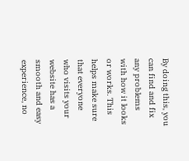By doing this, you can find and fix any problems with how it looks or works. This helps make sure that everyone who visits your website has a smooth and easy experience, no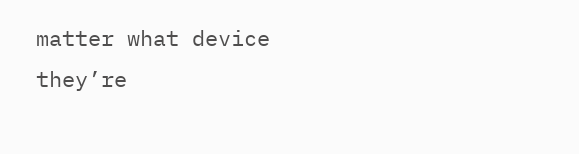matter what device they’re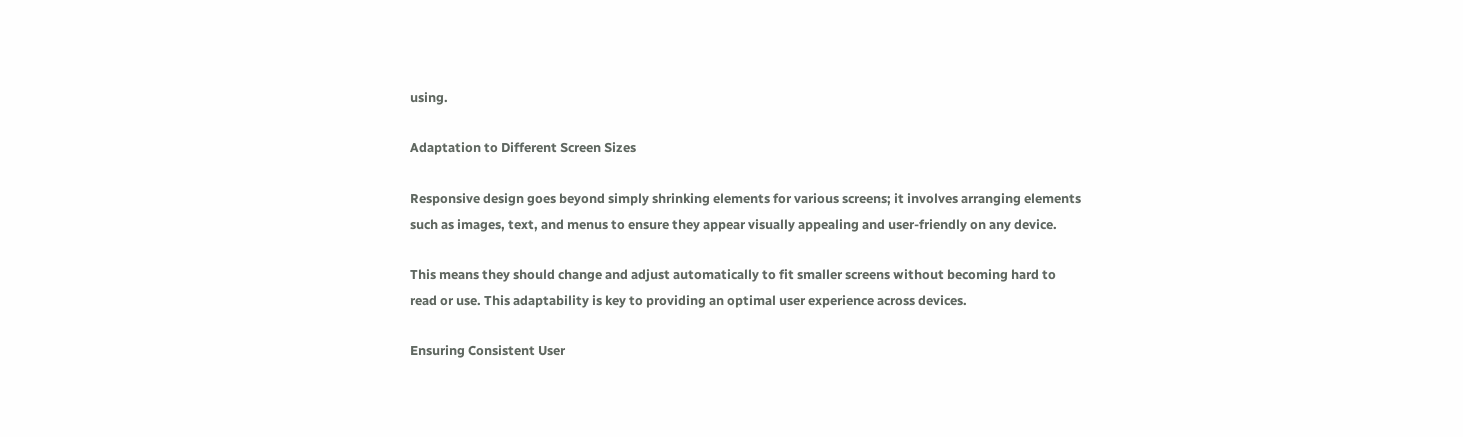using.

Adaptation to Different Screen Sizes

Responsive design goes beyond simply shrinking elements for various screens; it involves arranging elements such as images, text, and menus to ensure they appear visually appealing and user-friendly on any device.

This means they should change and adjust automatically to fit smaller screens without becoming hard to read or use. This adaptability is key to providing an optimal user experience across devices.

Ensuring Consistent User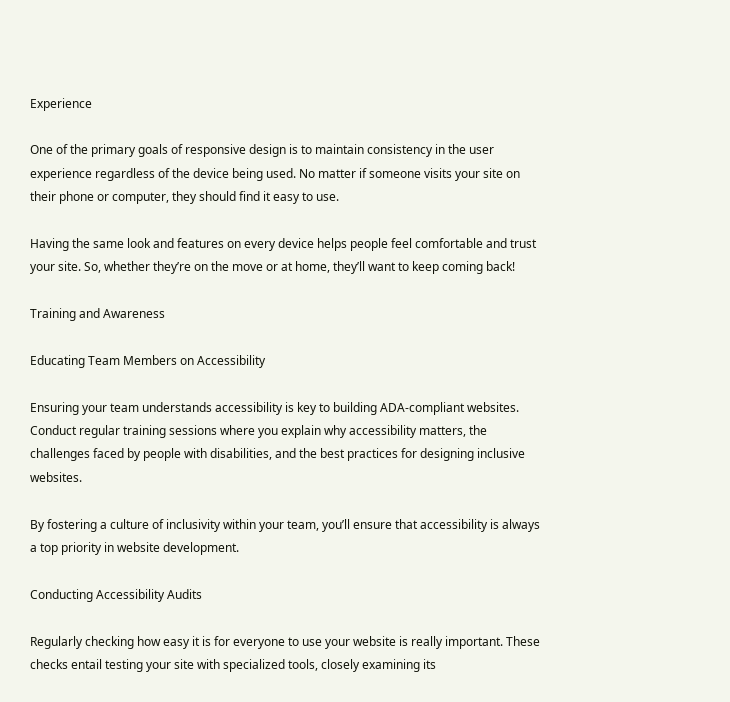Experience

One of the primary goals of responsive design is to maintain consistency in the user experience regardless of the device being used. No matter if someone visits your site on their phone or computer, they should find it easy to use.

Having the same look and features on every device helps people feel comfortable and trust your site. So, whether they’re on the move or at home, they’ll want to keep coming back!

Training and Awareness

Educating Team Members on Accessibility

Ensuring your team understands accessibility is key to building ADA-compliant websites. Conduct regular training sessions where you explain why accessibility matters, the challenges faced by people with disabilities, and the best practices for designing inclusive websites.

By fostering a culture of inclusivity within your team, you’ll ensure that accessibility is always a top priority in website development.

Conducting Accessibility Audits

Regularly checking how easy it is for everyone to use your website is really important. These checks entail testing your site with specialized tools, closely examining its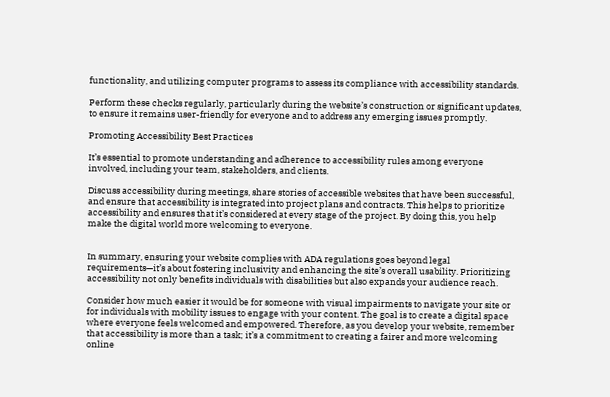functionality, and utilizing computer programs to assess its compliance with accessibility standards.

Perform these checks regularly, particularly during the website’s construction or significant updates, to ensure it remains user-friendly for everyone and to address any emerging issues promptly.

Promoting Accessibility Best Practices

It’s essential to promote understanding and adherence to accessibility rules among everyone involved, including your team, stakeholders, and clients.

Discuss accessibility during meetings, share stories of accessible websites that have been successful, and ensure that accessibility is integrated into project plans and contracts. This helps to prioritize accessibility and ensures that it’s considered at every stage of the project. By doing this, you help make the digital world more welcoming to everyone.


In summary, ensuring your website complies with ADA regulations goes beyond legal requirements—it’s about fostering inclusivity and enhancing the site’s overall usability. Prioritizing accessibility not only benefits individuals with disabilities but also expands your audience reach.

Consider how much easier it would be for someone with visual impairments to navigate your site or for individuals with mobility issues to engage with your content. The goal is to create a digital space where everyone feels welcomed and empowered. Therefore, as you develop your website, remember that accessibility is more than a task; it’s a commitment to creating a fairer and more welcoming online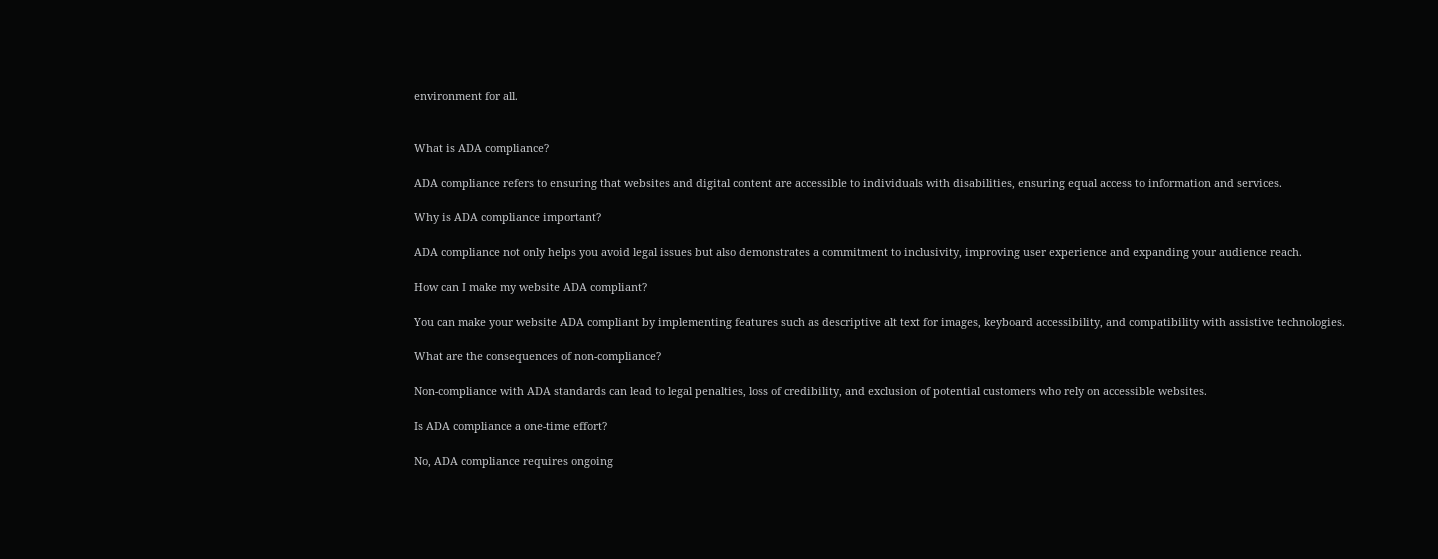environment for all.


What is ADA compliance?

ADA compliance refers to ensuring that websites and digital content are accessible to individuals with disabilities, ensuring equal access to information and services.

Why is ADA compliance important?

ADA compliance not only helps you avoid legal issues but also demonstrates a commitment to inclusivity, improving user experience and expanding your audience reach.

How can I make my website ADA compliant?

You can make your website ADA compliant by implementing features such as descriptive alt text for images, keyboard accessibility, and compatibility with assistive technologies.

What are the consequences of non-compliance?

Non-compliance with ADA standards can lead to legal penalties, loss of credibility, and exclusion of potential customers who rely on accessible websites.

Is ADA compliance a one-time effort?

No, ADA compliance requires ongoing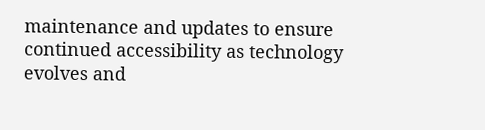maintenance and updates to ensure continued accessibility as technology evolves and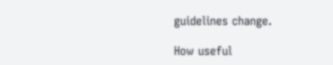guidelines change.

How useful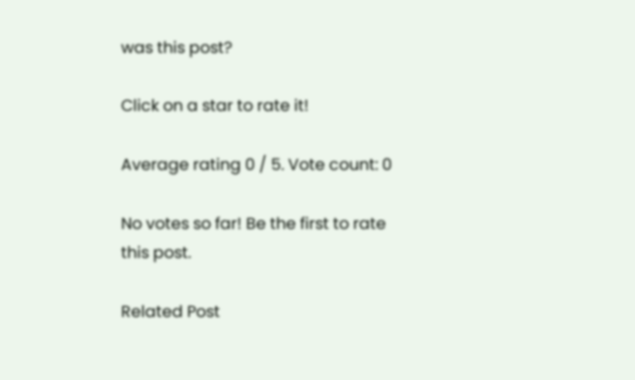was this post?

Click on a star to rate it!

Average rating 0 / 5. Vote count: 0

No votes so far! Be the first to rate this post.

Related Post